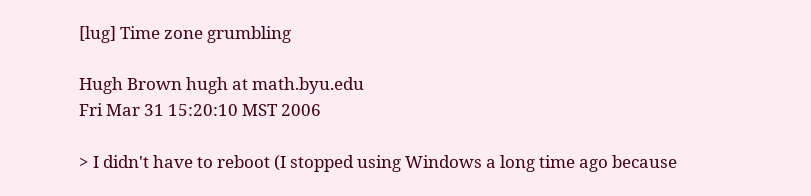[lug] Time zone grumbling

Hugh Brown hugh at math.byu.edu
Fri Mar 31 15:20:10 MST 2006

> I didn't have to reboot (I stopped using Windows a long time ago because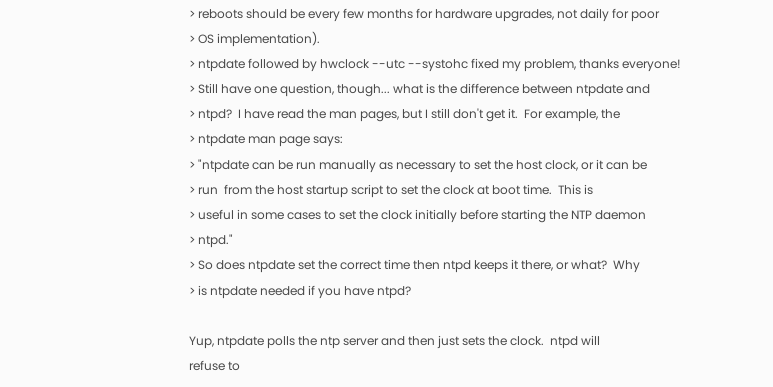> reboots should be every few months for hardware upgrades, not daily for poor
> OS implementation).
> ntpdate followed by hwclock --utc --systohc fixed my problem, thanks everyone!
> Still have one question, though... what is the difference between ntpdate and
> ntpd?  I have read the man pages, but I still don't get it.  For example, the
> ntpdate man page says:
> "ntpdate can be run manually as necessary to set the host clock, or it can be
> run  from the host startup script to set the clock at boot time.  This is
> useful in some cases to set the clock initially before starting the NTP daemon
> ntpd."
> So does ntpdate set the correct time then ntpd keeps it there, or what?  Why
> is ntpdate needed if you have ntpd?

Yup, ntpdate polls the ntp server and then just sets the clock.  ntpd will
refuse to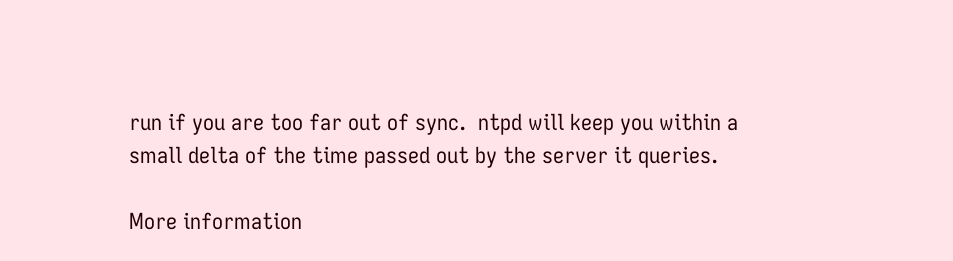run if you are too far out of sync.  ntpd will keep you within a
small delta of the time passed out by the server it queries.

More information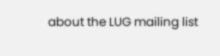about the LUG mailing list